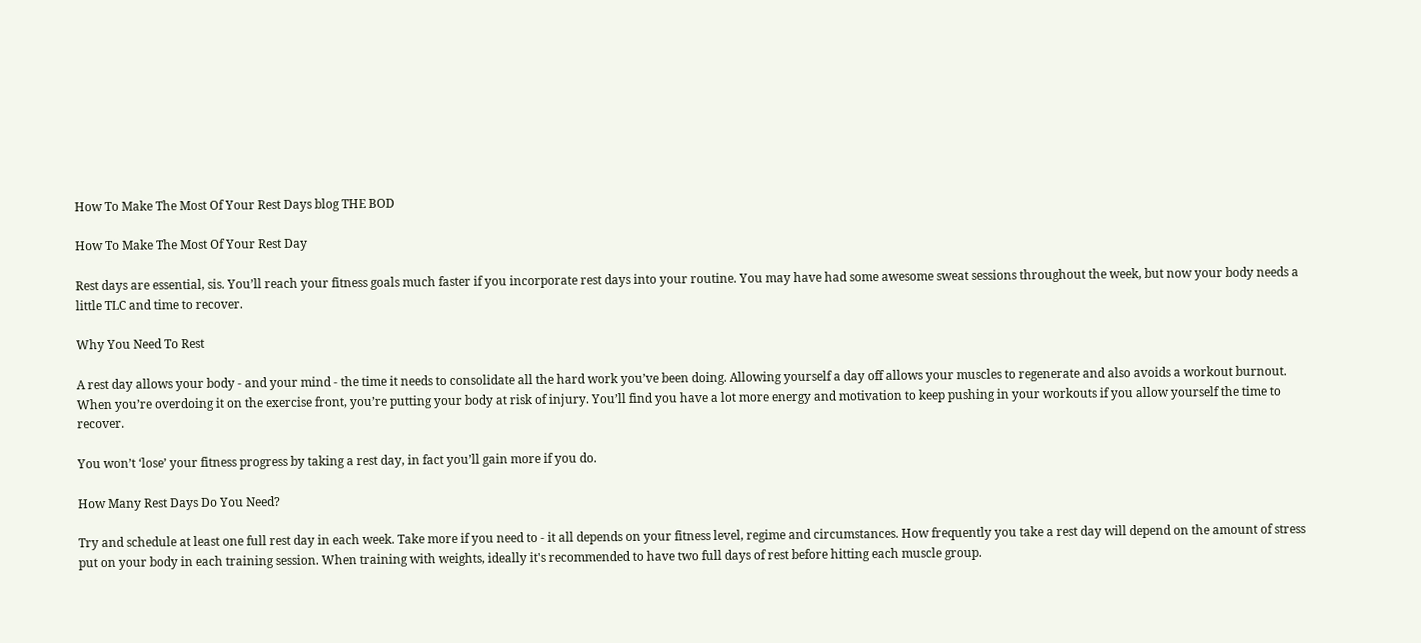How To Make The Most Of Your Rest Days blog THE BOD

How To Make The Most Of Your Rest Day

Rest days are essential, sis. You’ll reach your fitness goals much faster if you incorporate rest days into your routine. You may have had some awesome sweat sessions throughout the week, but now your body needs a little TLC and time to recover.

Why You Need To Rest

A rest day allows your body - and your mind - the time it needs to consolidate all the hard work you’ve been doing. Allowing yourself a day off allows your muscles to regenerate and also avoids a workout burnout. When you’re overdoing it on the exercise front, you’re putting your body at risk of injury. You’ll find you have a lot more energy and motivation to keep pushing in your workouts if you allow yourself the time to recover.

You won’t ‘lose’ your fitness progress by taking a rest day, in fact you’ll gain more if you do.

How Many Rest Days Do You Need?

Try and schedule at least one full rest day in each week. Take more if you need to - it all depends on your fitness level, regime and circumstances. How frequently you take a rest day will depend on the amount of stress put on your body in each training session. When training with weights, ideally it's recommended to have two full days of rest before hitting each muscle group.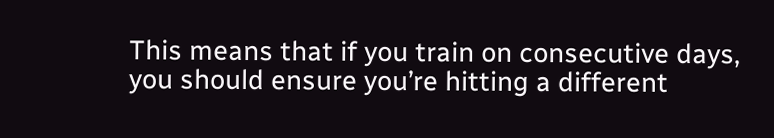This means that if you train on consecutive days, you should ensure you’re hitting a different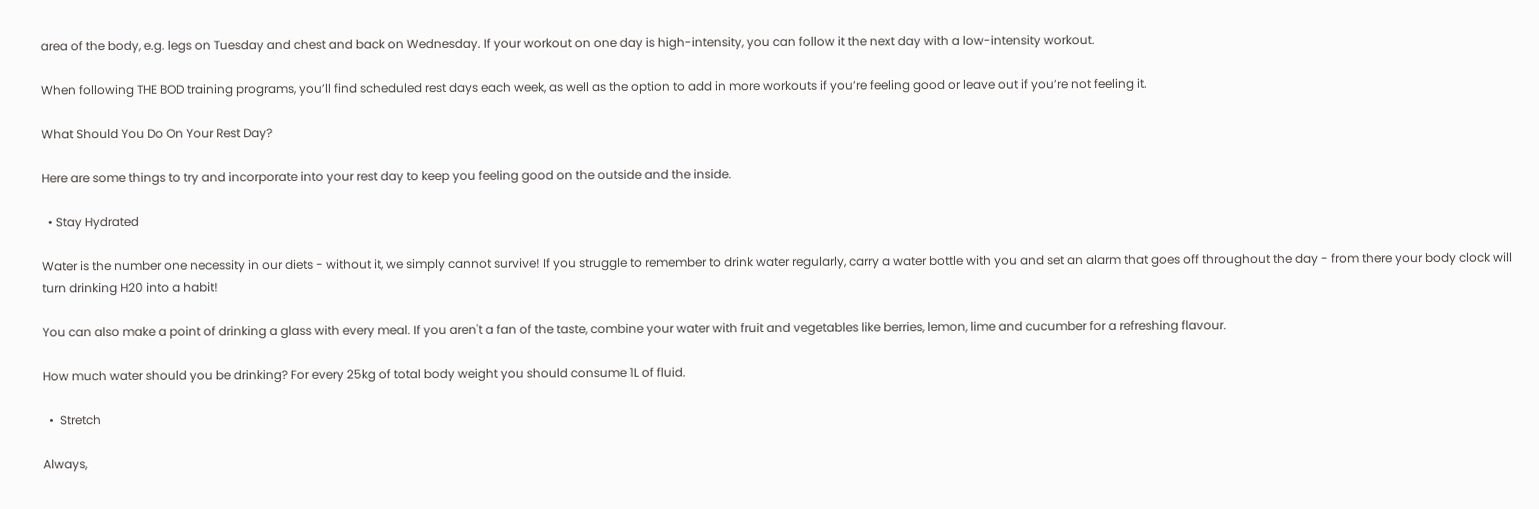area of the body, e.g. legs on Tuesday and chest and back on Wednesday. If your workout on one day is high-intensity, you can follow it the next day with a low-intensity workout.

When following THE BOD training programs, you’ll find scheduled rest days each week, as well as the option to add in more workouts if you’re feeling good or leave out if you’re not feeling it.

What Should You Do On Your Rest Day?

Here are some things to try and incorporate into your rest day to keep you feeling good on the outside and the inside.

  • Stay Hydrated

Water is the number one necessity in our diets - without it, we simply cannot survive! If you struggle to remember to drink water regularly, carry a water bottle with you and set an alarm that goes off throughout the day - from there your body clock will turn drinking H20 into a habit!

You can also make a point of drinking a glass with every meal. If you aren't a fan of the taste, combine your water with fruit and vegetables like berries, lemon, lime and cucumber for a refreshing flavour.

How much water should you be drinking? For every 25kg of total body weight you should consume 1L of fluid.

  •  Stretch

Always,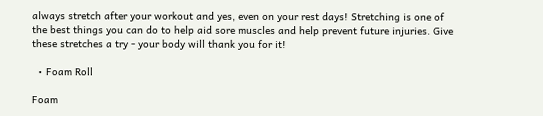always stretch after your workout and yes, even on your rest days! Stretching is one of the best things you can do to help aid sore muscles and help prevent future injuries. Give these stretches a try - your body will thank you for it!

  • Foam Roll

Foam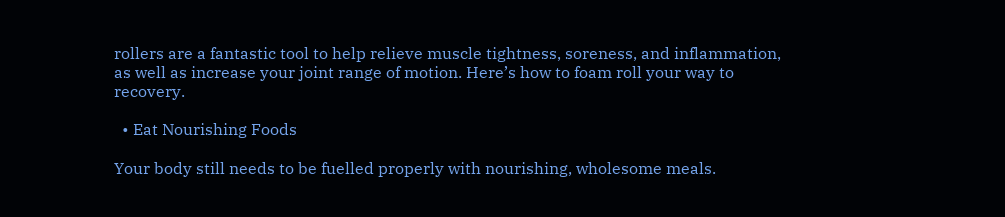rollers are a fantastic tool to help relieve muscle tightness, soreness, and inflammation, as well as increase your joint range of motion. Here’s how to foam roll your way to recovery.

  • Eat Nourishing Foods

Your body still needs to be fuelled properly with nourishing, wholesome meals.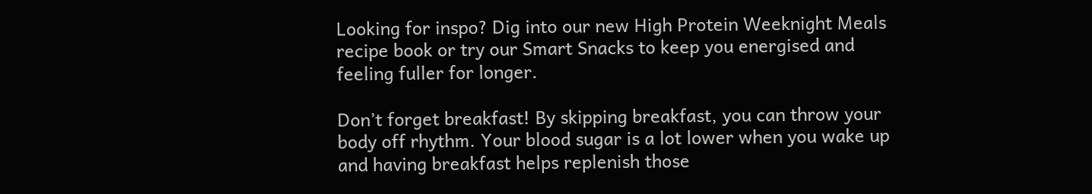Looking for inspo? Dig into our new High Protein Weeknight Meals recipe book or try our Smart Snacks to keep you energised and feeling fuller for longer.

Don’t forget breakfast! By skipping breakfast, you can throw your body off rhythm. Your blood sugar is a lot lower when you wake up and having breakfast helps replenish those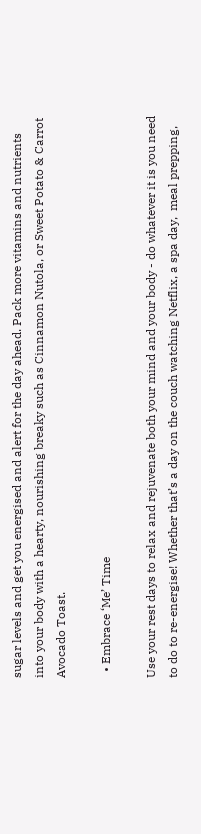sugar levels and get you energised and alert for the day ahead. Pack more vitamins and nutrients into your body with a hearty, nourishing breaky such as Cinnamon Nutola, or Sweet Potato & Carrot Avocado Toast.

  • Embrace ‘Me’ Time

Use your rest days to relax and rejuvenate both your mind and your body - do whatever it is you need to do to re-energise! Whether that’s a day on the couch watching Netflix, a spa day,  meal prepping,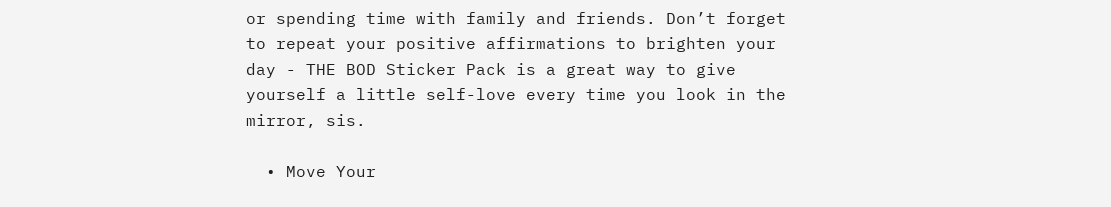or spending time with family and friends. Don’t forget to repeat your positive affirmations to brighten your day - THE BOD Sticker Pack is a great way to give yourself a little self-love every time you look in the mirror, sis.

  • Move Your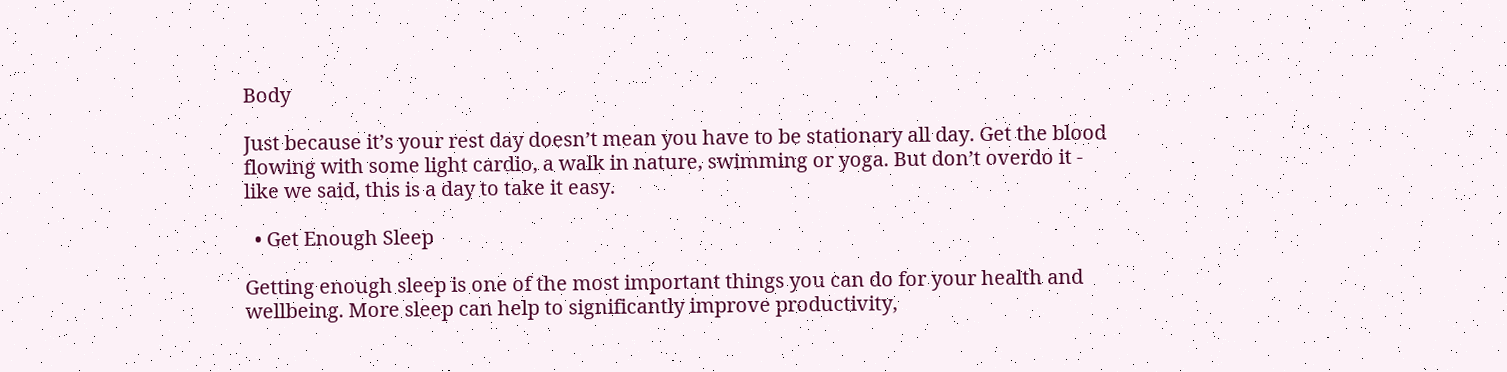Body

Just because it’s your rest day doesn’t mean you have to be stationary all day. Get the blood flowing with some light cardio, a walk in nature, swimming or yoga. But don’t overdo it - like we said, this is a day to take it easy.

  • Get Enough Sleep

Getting enough sleep is one of the most important things you can do for your health and wellbeing. More sleep can help to significantly improve productivity,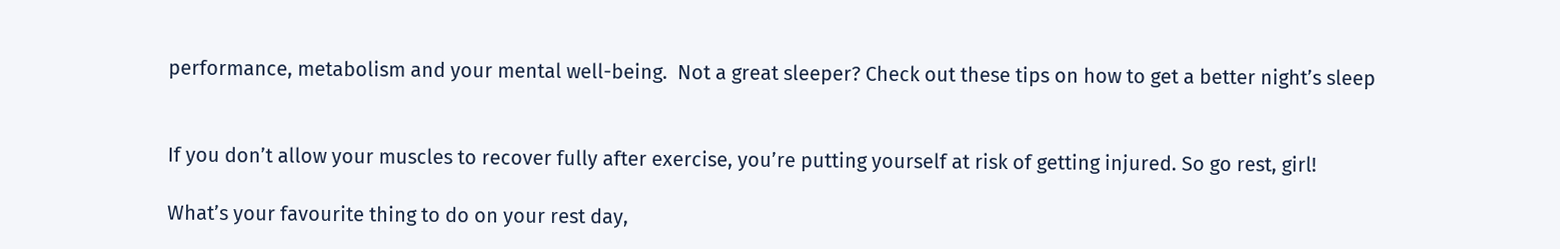performance, metabolism and your mental well-being.  Not a great sleeper? Check out these tips on how to get a better night’s sleep


If you don’t allow your muscles to recover fully after exercise, you’re putting yourself at risk of getting injured. So go rest, girl!

What’s your favourite thing to do on your rest day,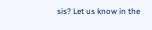sis? Let us know in the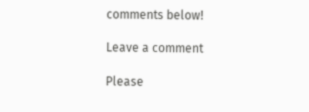comments below!

Leave a comment

Please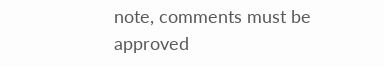note, comments must be approved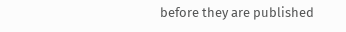before they are published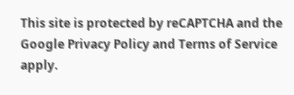This site is protected by reCAPTCHA and the Google Privacy Policy and Terms of Service apply.